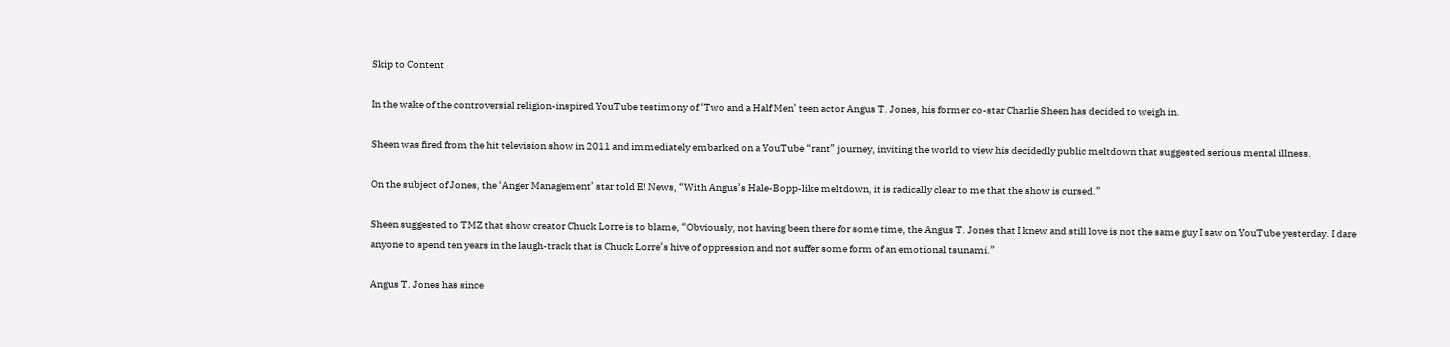Skip to Content

In the wake of the controversial religion-inspired YouTube testimony of ‘Two and a Half Men’ teen actor Angus T. Jones, his former co-star Charlie Sheen has decided to weigh in.

Sheen was fired from the hit television show in 2011 and immediately embarked on a YouTube “rant” journey, inviting the world to view his decidedly public meltdown that suggested serious mental illness.

On the subject of Jones, the ‘Anger Management’ star told E! News, “With Angus’s Hale-Bopp-like meltdown, it is radically clear to me that the show is cursed.”

Sheen suggested to TMZ that show creator Chuck Lorre is to blame, “Obviously, not having been there for some time, the Angus T. Jones that I knew and still love is not the same guy I saw on YouTube yesterday. I dare anyone to spend ten years in the laugh-track that is Chuck Lorre’s hive of oppression and not suffer some form of an emotional tsunami.”

Angus T. Jones has since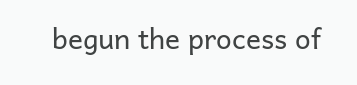begun the process of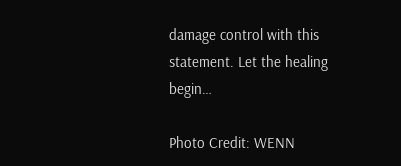damage control with this statement. Let the healing begin…

Photo Credit: WENN